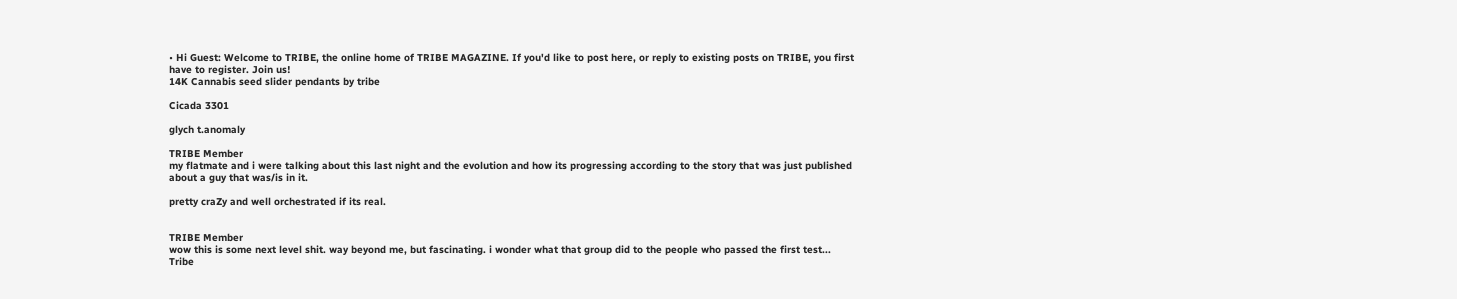• Hi Guest: Welcome to TRIBE, the online home of TRIBE MAGAZINE. If you'd like to post here, or reply to existing posts on TRIBE, you first have to register. Join us!
14K Cannabis seed slider pendants by tribe

Cicada 3301

glych t.anomaly

TRIBE Member
my flatmate and i were talking about this last night and the evolution and how its progressing according to the story that was just published about a guy that was/is in it.

pretty craZy and well orchestrated if its real.


TRIBE Member
wow this is some next level shit. way beyond me, but fascinating. i wonder what that group did to the people who passed the first test...
Tribe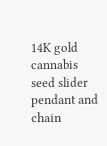14K gold cannabis seed slider pendant and chain